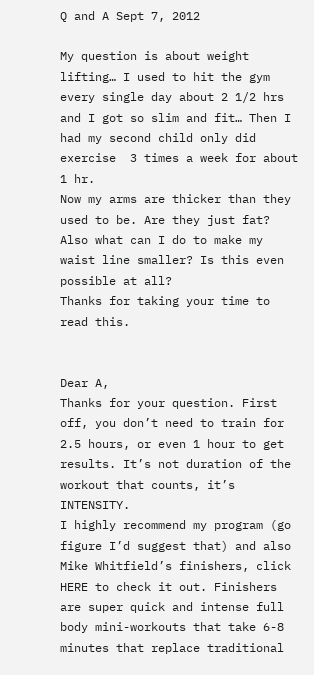Q and A Sept 7, 2012

My question is about weight lifting… I used to hit the gym every single day about 2 1/2 hrs and I got so slim and fit… Then I had my second child only did exercise  3 times a week for about 1 hr.
Now my arms are thicker than they used to be. Are they just fat?
Also what can I do to make my waist line smaller? Is this even possible at all?
Thanks for taking your time to read this.


Dear A,
Thanks for your question. First off, you don’t need to train for 2.5 hours, or even 1 hour to get results. It’s not duration of the workout that counts, it’s INTENSITY.
I highly recommend my program (go figure I’d suggest that) and also Mike Whitfield’s finishers, click HERE to check it out. Finishers are super quick and intense full body mini-workouts that take 6-8 minutes that replace traditional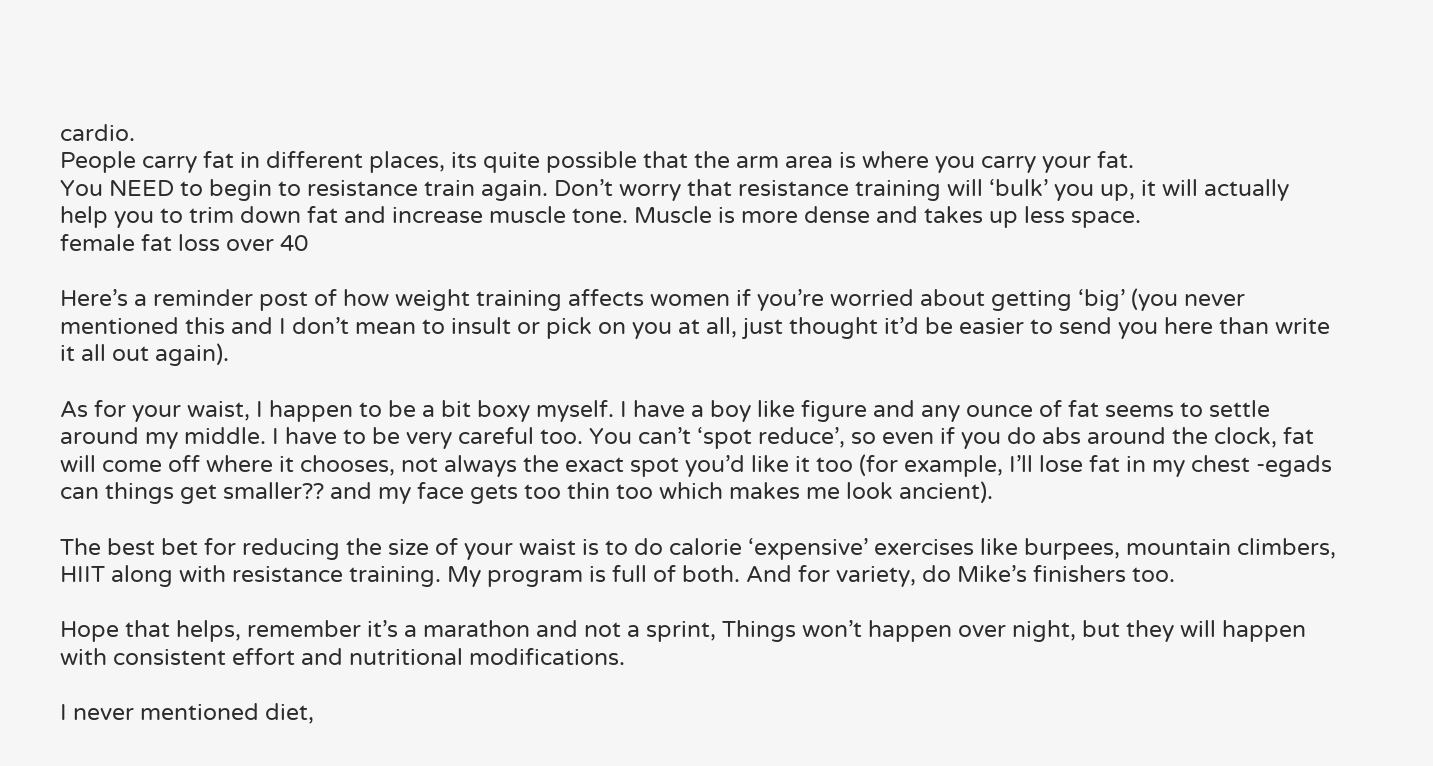cardio.
People carry fat in different places, its quite possible that the arm area is where you carry your fat.
You NEED to begin to resistance train again. Don’t worry that resistance training will ‘bulk’ you up, it will actually help you to trim down fat and increase muscle tone. Muscle is more dense and takes up less space.
female fat loss over 40

Here’s a reminder post of how weight training affects women if you’re worried about getting ‘big’ (you never mentioned this and I don’t mean to insult or pick on you at all, just thought it’d be easier to send you here than write it all out again).

As for your waist, I happen to be a bit boxy myself. I have a boy like figure and any ounce of fat seems to settle around my middle. I have to be very careful too. You can’t ‘spot reduce’, so even if you do abs around the clock, fat will come off where it chooses, not always the exact spot you’d like it too (for example, I’ll lose fat in my chest -egads can things get smaller?? and my face gets too thin too which makes me look ancient).

The best bet for reducing the size of your waist is to do calorie ‘expensive’ exercises like burpees, mountain climbers, HIIT along with resistance training. My program is full of both. And for variety, do Mike’s finishers too.

Hope that helps, remember it’s a marathon and not a sprint, Things won’t happen over night, but they will happen with consistent effort and nutritional modifications.

I never mentioned diet,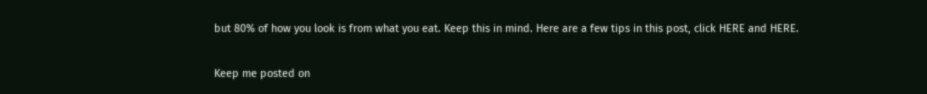but 80% of how you look is from what you eat. Keep this in mind. Here are a few tips in this post, click HERE and HERE.

Keep me posted on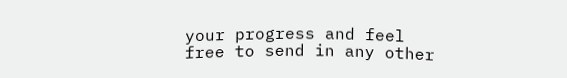your progress and feel free to send in any other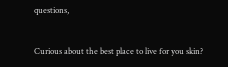questions,


Curious about the best place to live for you skin?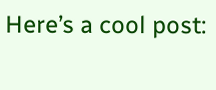Here’s a cool post: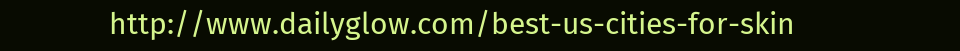http://www.dailyglow.com/best-us-cities-for-skin